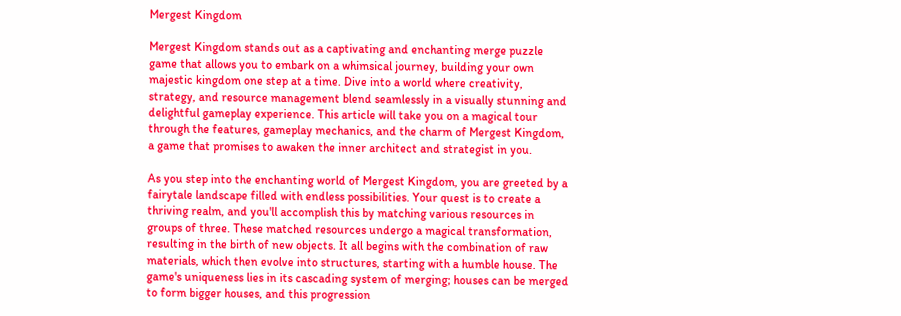Mergest Kingdom

Mergest Kingdom stands out as a captivating and enchanting merge puzzle game that allows you to embark on a whimsical journey, building your own majestic kingdom one step at a time. Dive into a world where creativity, strategy, and resource management blend seamlessly in a visually stunning and delightful gameplay experience. This article will take you on a magical tour through the features, gameplay mechanics, and the charm of Mergest Kingdom, a game that promises to awaken the inner architect and strategist in you.

As you step into the enchanting world of Mergest Kingdom, you are greeted by a fairytale landscape filled with endless possibilities. Your quest is to create a thriving realm, and you'll accomplish this by matching various resources in groups of three. These matched resources undergo a magical transformation, resulting in the birth of new objects. It all begins with the combination of raw materials, which then evolve into structures, starting with a humble house. The game's uniqueness lies in its cascading system of merging; houses can be merged to form bigger houses, and this progression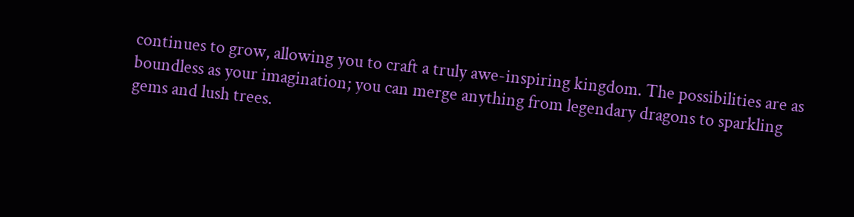continues to grow, allowing you to craft a truly awe-inspiring kingdom. The possibilities are as boundless as your imagination; you can merge anything from legendary dragons to sparkling gems and lush trees.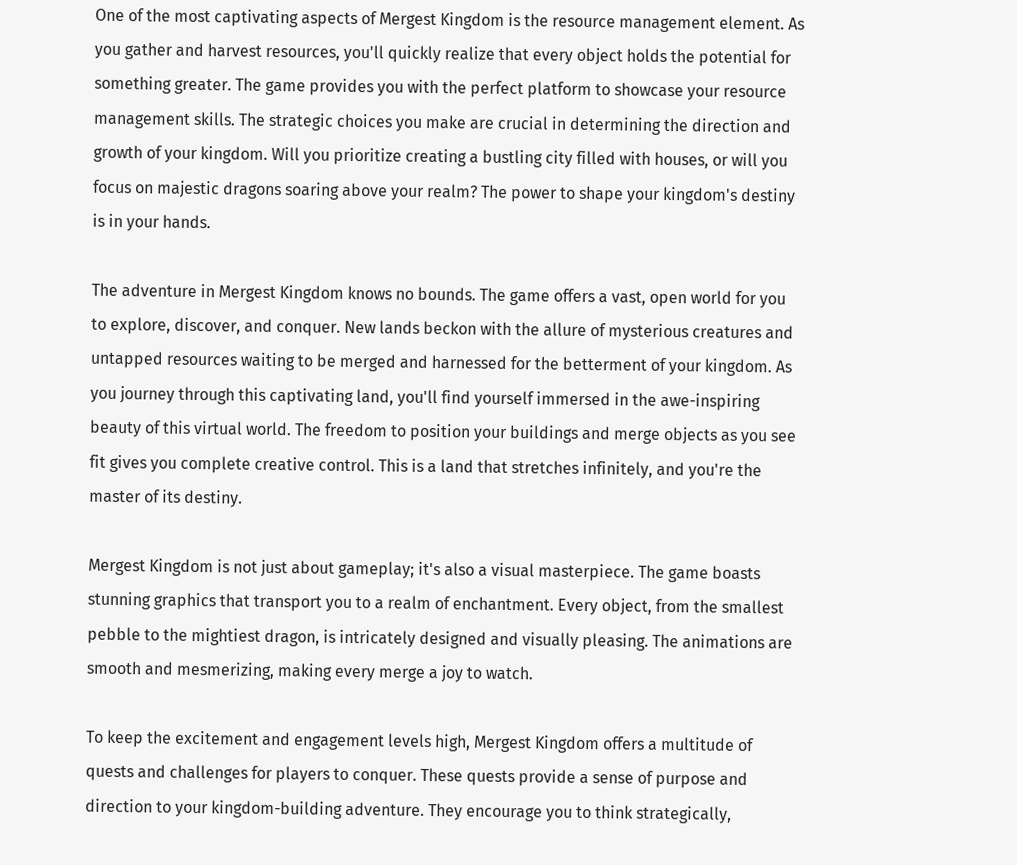One of the most captivating aspects of Mergest Kingdom is the resource management element. As you gather and harvest resources, you'll quickly realize that every object holds the potential for something greater. The game provides you with the perfect platform to showcase your resource management skills. The strategic choices you make are crucial in determining the direction and growth of your kingdom. Will you prioritize creating a bustling city filled with houses, or will you focus on majestic dragons soaring above your realm? The power to shape your kingdom's destiny is in your hands.

The adventure in Mergest Kingdom knows no bounds. The game offers a vast, open world for you to explore, discover, and conquer. New lands beckon with the allure of mysterious creatures and untapped resources waiting to be merged and harnessed for the betterment of your kingdom. As you journey through this captivating land, you'll find yourself immersed in the awe-inspiring beauty of this virtual world. The freedom to position your buildings and merge objects as you see fit gives you complete creative control. This is a land that stretches infinitely, and you're the master of its destiny.

Mergest Kingdom is not just about gameplay; it's also a visual masterpiece. The game boasts stunning graphics that transport you to a realm of enchantment. Every object, from the smallest pebble to the mightiest dragon, is intricately designed and visually pleasing. The animations are smooth and mesmerizing, making every merge a joy to watch.

To keep the excitement and engagement levels high, Mergest Kingdom offers a multitude of quests and challenges for players to conquer. These quests provide a sense of purpose and direction to your kingdom-building adventure. They encourage you to think strategically,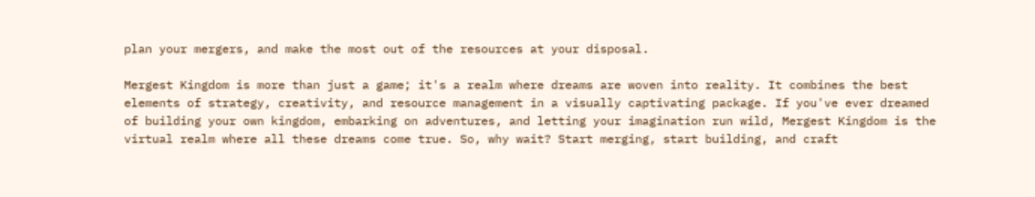plan your mergers, and make the most out of the resources at your disposal.

Mergest Kingdom is more than just a game; it's a realm where dreams are woven into reality. It combines the best elements of strategy, creativity, and resource management in a visually captivating package. If you've ever dreamed of building your own kingdom, embarking on adventures, and letting your imagination run wild, Mergest Kingdom is the virtual realm where all these dreams come true. So, why wait? Start merging, start building, and craft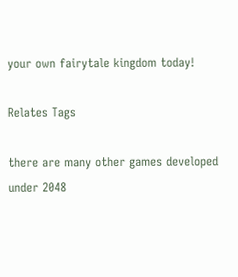your own fairytale kingdom today!

Relates Tags

there are many other games developed under 2048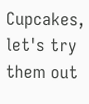Cupcakes, let's try them out